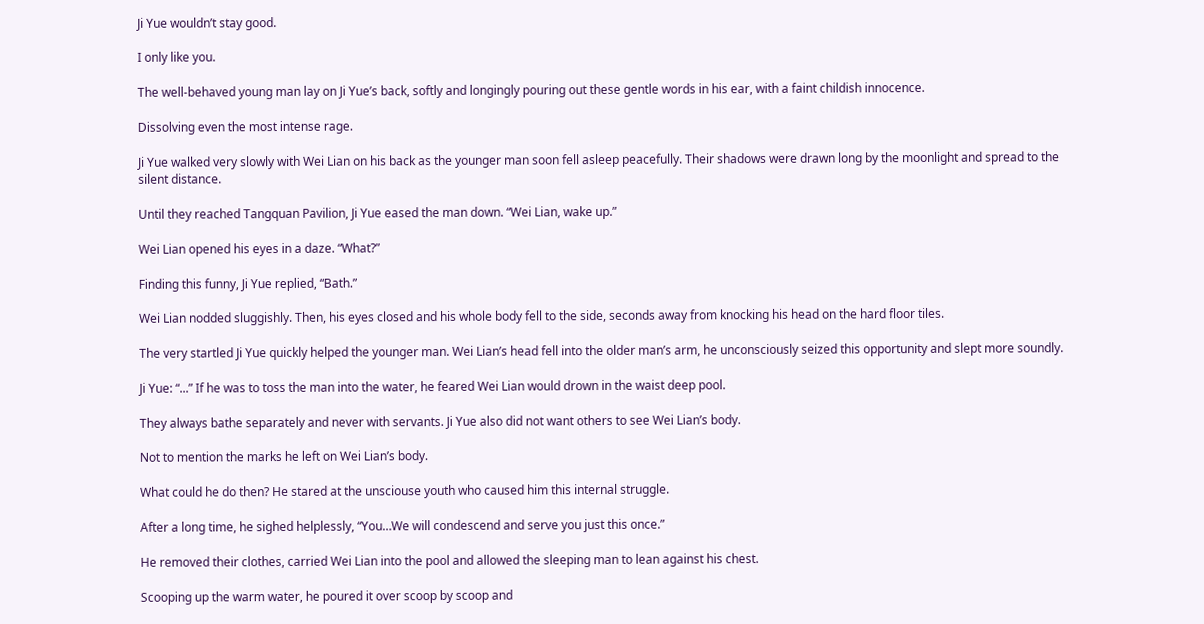Ji Yue wouldn’t stay good.

I only like you.

The well-behaved young man lay on Ji Yue’s back, softly and longingly pouring out these gentle words in his ear, with a faint childish innocence.

Dissolving even the most intense rage.

Ji Yue walked very slowly with Wei Lian on his back as the younger man soon fell asleep peacefully. Their shadows were drawn long by the moonlight and spread to the silent distance.

Until they reached Tangquan Pavilion, Ji Yue eased the man down. “Wei Lian, wake up.”

Wei Lian opened his eyes in a daze. “What?”

Finding this funny, Ji Yue replied, “Bath.”

Wei Lian nodded sluggishly. Then, his eyes closed and his whole body fell to the side, seconds away from knocking his head on the hard floor tiles.

The very startled Ji Yue quickly helped the younger man. Wei Lian’s head fell into the older man’s arm, he unconsciously seized this opportunity and slept more soundly.

Ji Yue: “...” If he was to toss the man into the water, he feared Wei Lian would drown in the waist deep pool.

They always bathe separately and never with servants. Ji Yue also did not want others to see Wei Lian’s body.

Not to mention the marks he left on Wei Lian’s body.

What could he do then? He stared at the unsciouse youth who caused him this internal struggle.

After a long time, he sighed helplessly, “You…We will condescend and serve you just this once.”

He removed their clothes, carried Wei Lian into the pool and allowed the sleeping man to lean against his chest.

Scooping up the warm water, he poured it over scoop by scoop and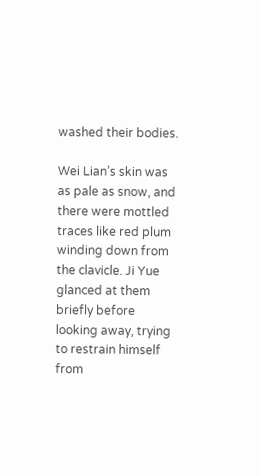washed their bodies.

Wei Lian’s skin was as pale as snow, and there were mottled traces like red plum winding down from the clavicle. Ji Yue glanced at them briefly before looking away, trying to restrain himself from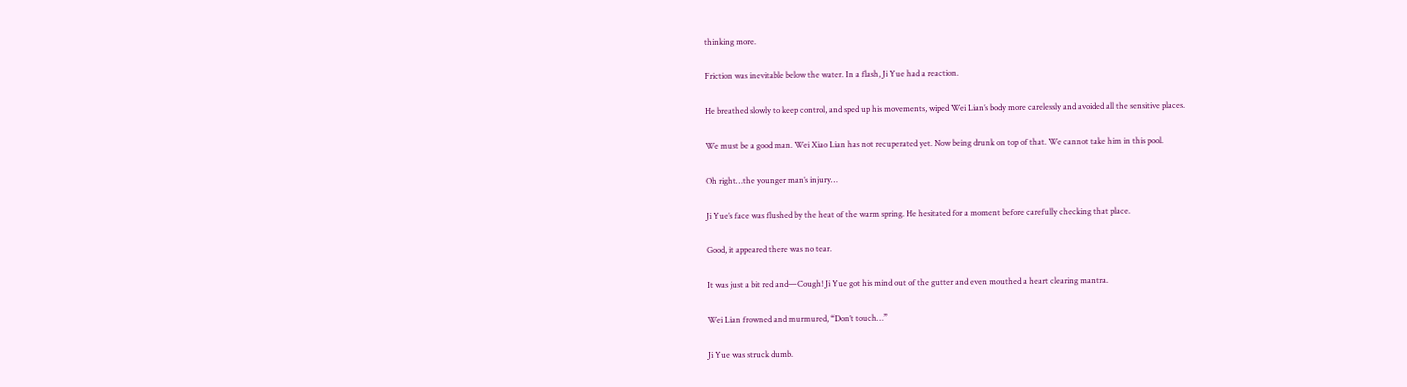thinking more.

Friction was inevitable below the water. In a flash, Ji Yue had a reaction.

He breathed slowly to keep control, and sped up his movements, wiped Wei Lian’s body more carelessly and avoided all the sensitive places.

We must be a good man. Wei Xiao Lian has not recuperated yet. Now being drunk on top of that. We cannot take him in this pool.

Oh right…the younger man’s injury…

Ji Yue’s face was flushed by the heat of the warm spring. He hesitated for a moment before carefully checking that place.

Good, it appeared there was no tear.

It was just a bit red and—Cough! Ji Yue got his mind out of the gutter and even mouthed a heart clearing mantra.

Wei Lian frowned and murmured, “Don’t touch…”

Ji Yue was struck dumb.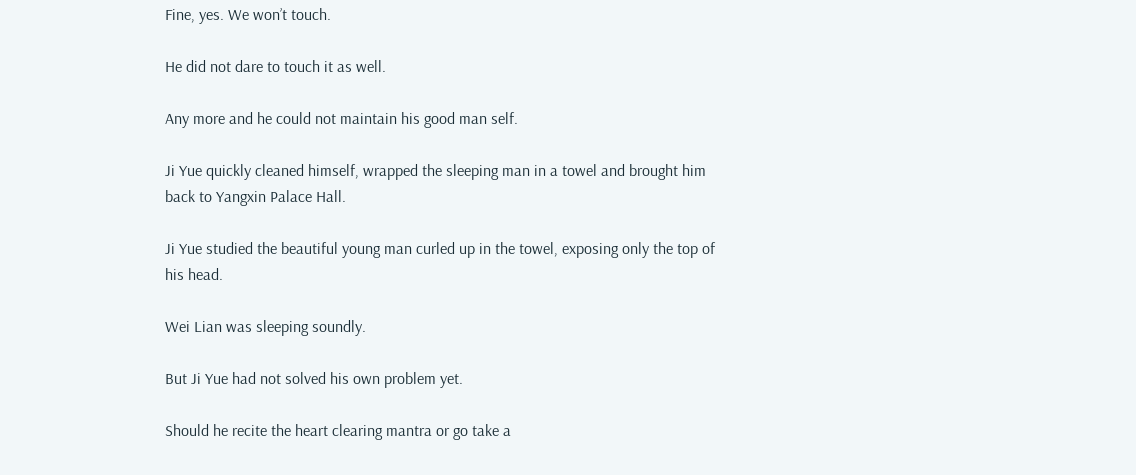Fine, yes. We won’t touch.

He did not dare to touch it as well.

Any more and he could not maintain his good man self.

Ji Yue quickly cleaned himself, wrapped the sleeping man in a towel and brought him back to Yangxin Palace Hall.

Ji Yue studied the beautiful young man curled up in the towel, exposing only the top of his head.

Wei Lian was sleeping soundly.

But Ji Yue had not solved his own problem yet.

Should he recite the heart clearing mantra or go take a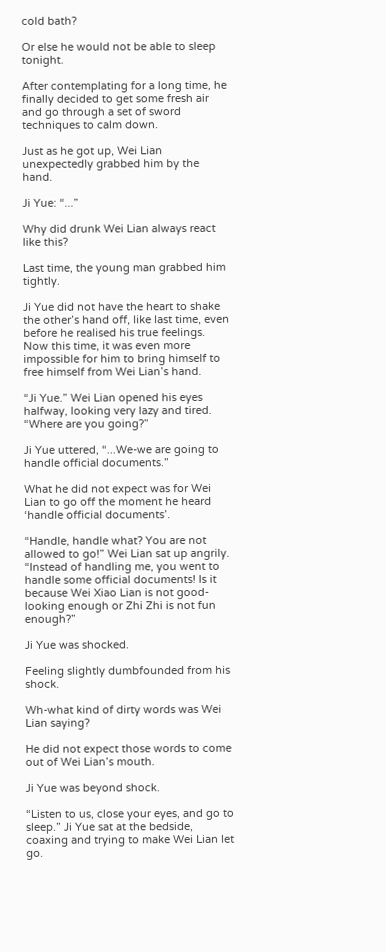cold bath?

Or else he would not be able to sleep tonight.

After contemplating for a long time, he finally decided to get some fresh air and go through a set of sword techniques to calm down.

Just as he got up, Wei Lian unexpectedly grabbed him by the hand.

Ji Yue: “...”

Why did drunk Wei Lian always react like this?

Last time, the young man grabbed him tightly.

Ji Yue did not have the heart to shake the other’s hand off, like last time, even before he realised his true feelings. Now this time, it was even more impossible for him to bring himself to free himself from Wei Lian’s hand.

“Ji Yue.” Wei Lian opened his eyes halfway, looking very lazy and tired. “Where are you going?”

Ji Yue uttered, “...We-we are going to handle official documents.”

What he did not expect was for Wei Lian to go off the moment he heard ‘handle official documents’.

“Handle, handle what? You are not allowed to go!” Wei Lian sat up angrily. “Instead of handling me, you went to handle some official documents! Is it because Wei Xiao Lian is not good-looking enough or Zhi Zhi is not fun enough?”

Ji Yue was shocked.

Feeling slightly dumbfounded from his shock.

Wh-what kind of dirty words was Wei Lian saying?

He did not expect those words to come out of Wei Lian’s mouth.

Ji Yue was beyond shock.

“Listen to us, close your eyes, and go to sleep.” Ji Yue sat at the bedside, coaxing and trying to make Wei Lian let go.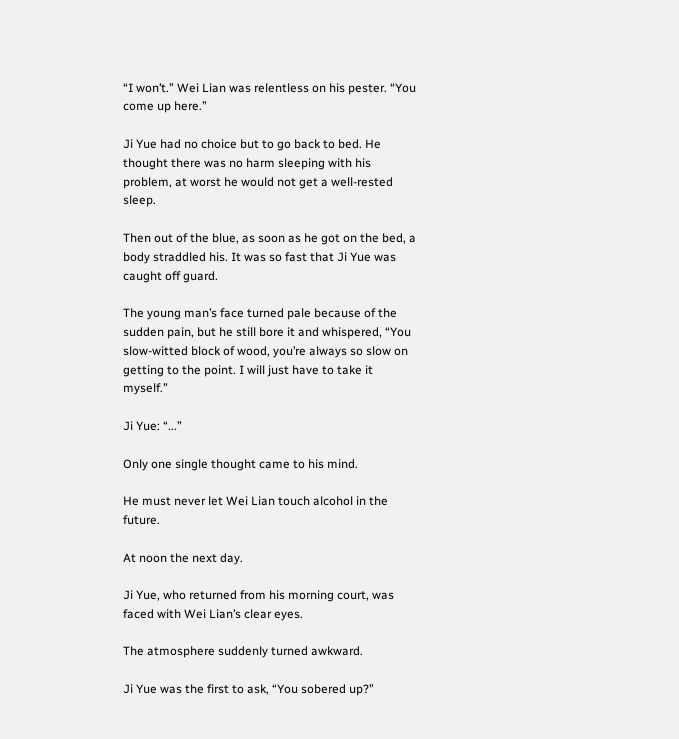“I won’t.” Wei Lian was relentless on his pester. “You come up here.”

Ji Yue had no choice but to go back to bed. He thought there was no harm sleeping with his problem, at worst he would not get a well-rested sleep.

Then out of the blue, as soon as he got on the bed, a body straddled his. It was so fast that Ji Yue was caught off guard.

The young man’s face turned pale because of the sudden pain, but he still bore it and whispered, “You slow-witted block of wood, you’re always so slow on getting to the point. I will just have to take it myself.”

Ji Yue: “...”

Only one single thought came to his mind.

He must never let Wei Lian touch alcohol in the future.

At noon the next day.

Ji Yue, who returned from his morning court, was faced with Wei Lian’s clear eyes.

The atmosphere suddenly turned awkward.

Ji Yue was the first to ask, “You sobered up?”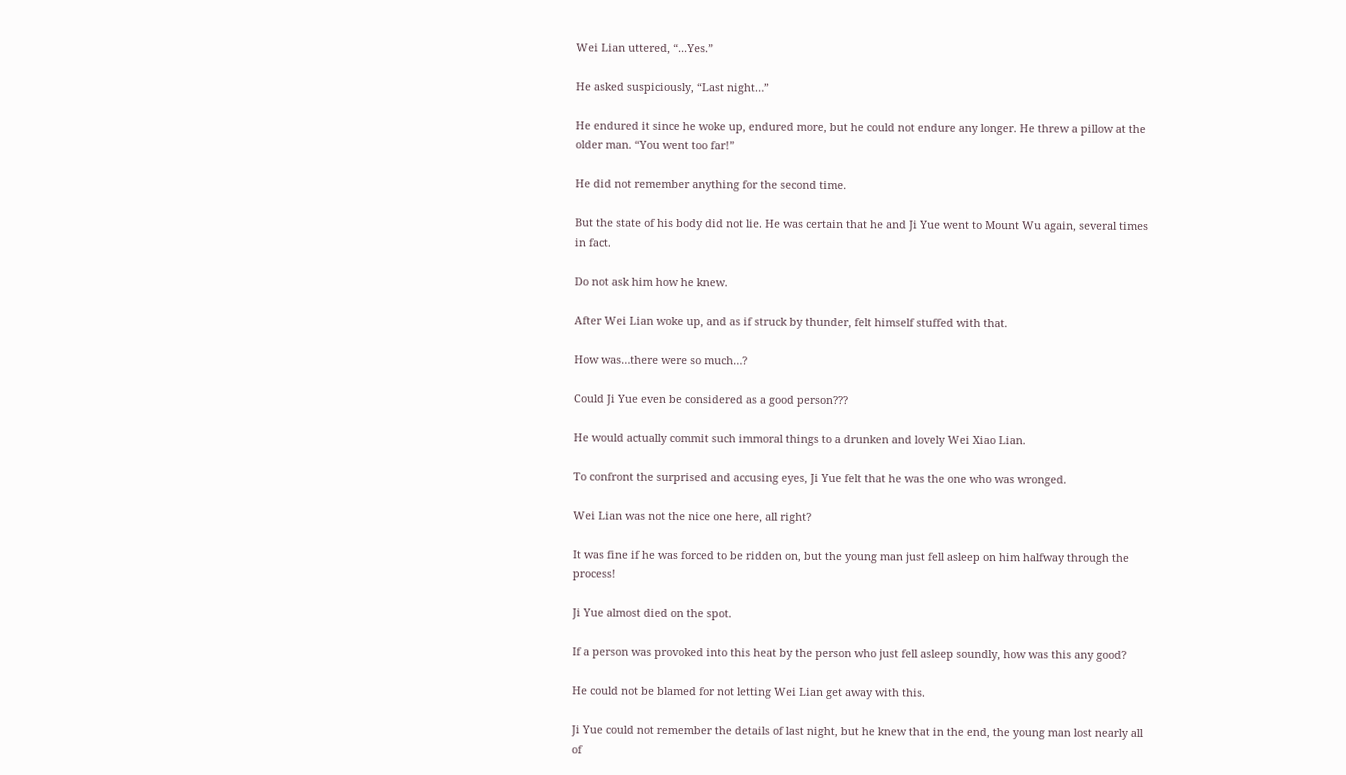Wei Lian uttered, “...Yes.”

He asked suspiciously, “Last night…”

He endured it since he woke up, endured more, but he could not endure any longer. He threw a pillow at the older man. “You went too far!”

He did not remember anything for the second time.

But the state of his body did not lie. He was certain that he and Ji Yue went to Mount Wu again, several times in fact.

Do not ask him how he knew.

After Wei Lian woke up, and as if struck by thunder, felt himself stuffed with that.

How was…there were so much…?

Could Ji Yue even be considered as a good person???

He would actually commit such immoral things to a drunken and lovely Wei Xiao Lian.

To confront the surprised and accusing eyes, Ji Yue felt that he was the one who was wronged.

Wei Lian was not the nice one here, all right?

It was fine if he was forced to be ridden on, but the young man just fell asleep on him halfway through the process!

Ji Yue almost died on the spot.

If a person was provoked into this heat by the person who just fell asleep soundly, how was this any good?

He could not be blamed for not letting Wei Lian get away with this.

Ji Yue could not remember the details of last night, but he knew that in the end, the young man lost nearly all of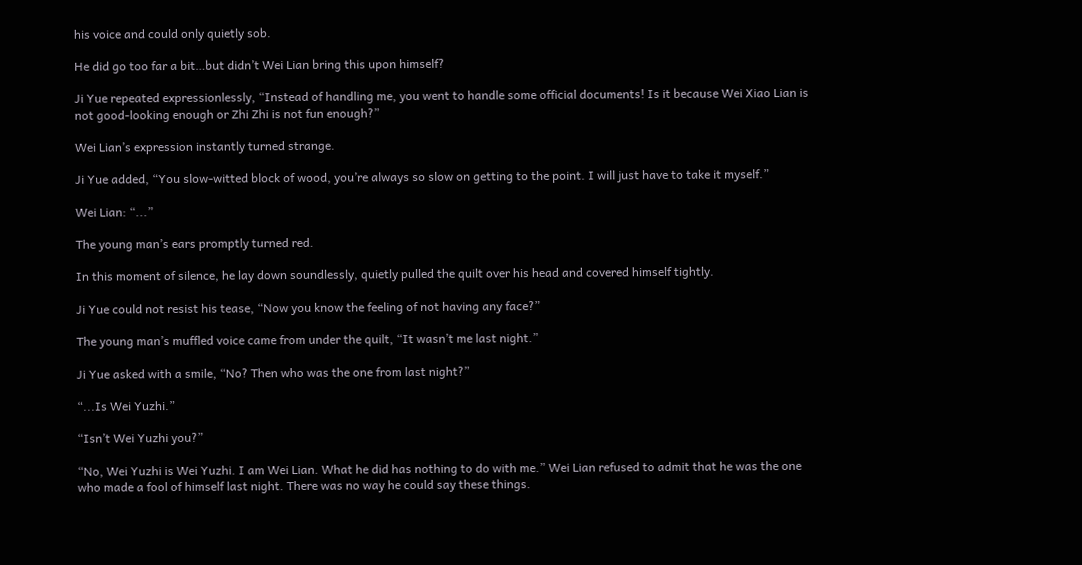his voice and could only quietly sob.

He did go too far a bit…but didn’t Wei Lian bring this upon himself?

Ji Yue repeated expressionlessly, “Instead of handling me, you went to handle some official documents! Is it because Wei Xiao Lian is not good-looking enough or Zhi Zhi is not fun enough?”

Wei Lian’s expression instantly turned strange.

Ji Yue added, “You slow-witted block of wood, you’re always so slow on getting to the point. I will just have to take it myself.”

Wei Lian: “...”

The young man’s ears promptly turned red.

In this moment of silence, he lay down soundlessly, quietly pulled the quilt over his head and covered himself tightly.

Ji Yue could not resist his tease, “Now you know the feeling of not having any face?”

The young man’s muffled voice came from under the quilt, “It wasn’t me last night.”

Ji Yue asked with a smile, “No? Then who was the one from last night?”

“...Is Wei Yuzhi.”

“Isn’t Wei Yuzhi you?”

“No, Wei Yuzhi is Wei Yuzhi. I am Wei Lian. What he did has nothing to do with me.” Wei Lian refused to admit that he was the one who made a fool of himself last night. There was no way he could say these things.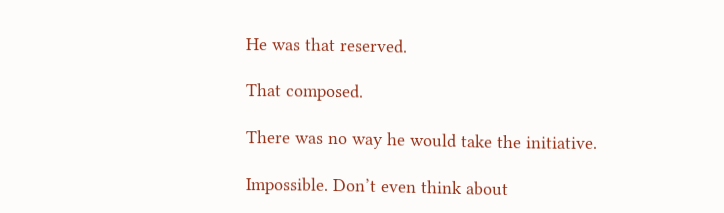He was that reserved.

That composed.

There was no way he would take the initiative.

Impossible. Don’t even think about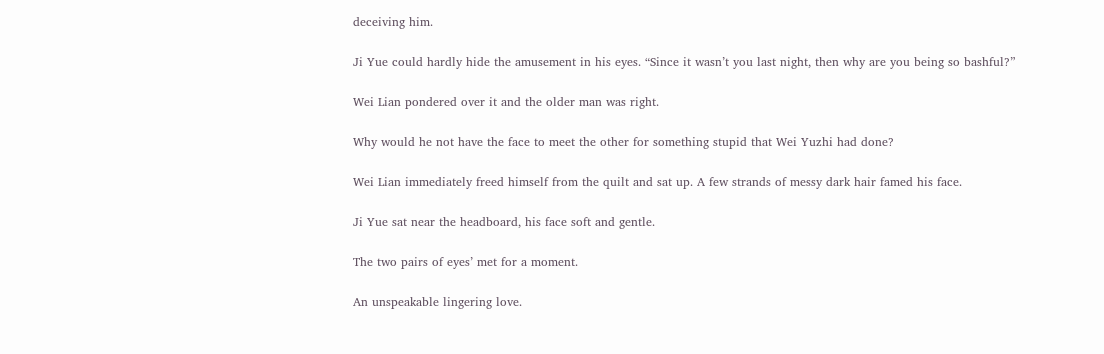deceiving him.

Ji Yue could hardly hide the amusement in his eyes. “Since it wasn’t you last night, then why are you being so bashful?”

Wei Lian pondered over it and the older man was right.

Why would he not have the face to meet the other for something stupid that Wei Yuzhi had done?

Wei Lian immediately freed himself from the quilt and sat up. A few strands of messy dark hair famed his face.

Ji Yue sat near the headboard, his face soft and gentle.

The two pairs of eyes’ met for a moment.

An unspeakable lingering love.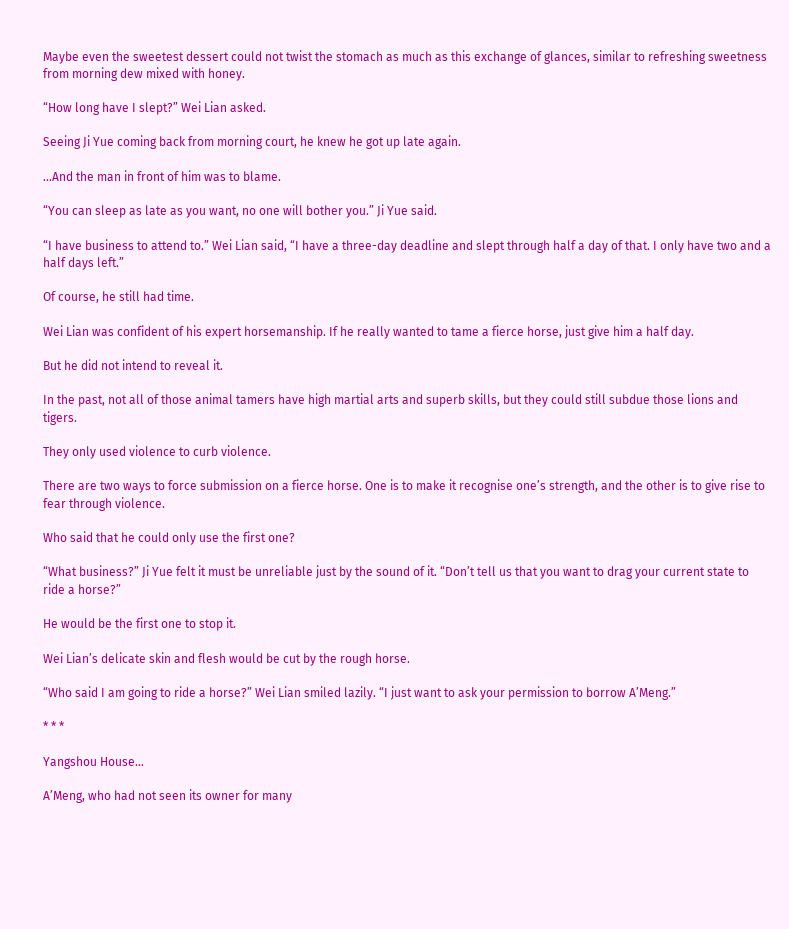Maybe even the sweetest dessert could not twist the stomach as much as this exchange of glances, similar to refreshing sweetness from morning dew mixed with honey.

“How long have I slept?” Wei Lian asked.

Seeing Ji Yue coming back from morning court, he knew he got up late again.

…And the man in front of him was to blame.

“You can sleep as late as you want, no one will bother you.” Ji Yue said.

“I have business to attend to.” Wei Lian said, “I have a three-day deadline and slept through half a day of that. I only have two and a half days left.”

Of course, he still had time.

Wei Lian was confident of his expert horsemanship. If he really wanted to tame a fierce horse, just give him a half day.

But he did not intend to reveal it.

In the past, not all of those animal tamers have high martial arts and superb skills, but they could still subdue those lions and tigers.

They only used violence to curb violence.

There are two ways to force submission on a fierce horse. One is to make it recognise one’s strength, and the other is to give rise to fear through violence.

Who said that he could only use the first one?

“What business?” Ji Yue felt it must be unreliable just by the sound of it. “Don’t tell us that you want to drag your current state to ride a horse?”

He would be the first one to stop it.

Wei Lian’s delicate skin and flesh would be cut by the rough horse.

“Who said I am going to ride a horse?” Wei Lian smiled lazily. “I just want to ask your permission to borrow A’Meng.”

* * *

Yangshou House…

A’Meng, who had not seen its owner for many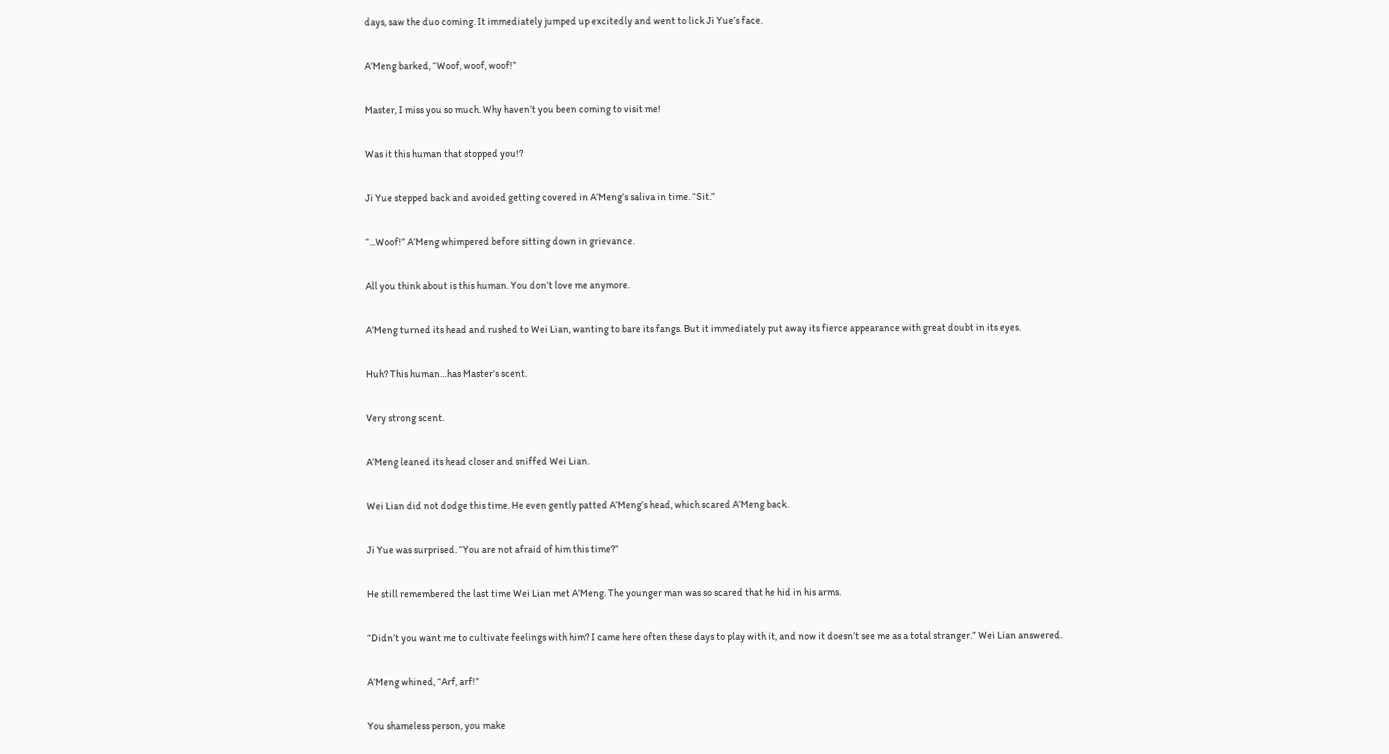days, saw the duo coming. It immediately jumped up excitedly and went to lick Ji Yue’s face.

A’Meng barked, “Woof, woof, woof!”

Master, I miss you so much. Why haven’t you been coming to visit me!

Was it this human that stopped you!?

Ji Yue stepped back and avoided getting covered in A’Meng’s saliva in time. “Sit.”

“...Woof!” A’Meng whimpered before sitting down in grievance.

All you think about is this human. You don’t love me anymore.

A’Meng turned its head and rushed to Wei Lian, wanting to bare its fangs. But it immediately put away its fierce appearance with great doubt in its eyes.

Huh? This human…has Master’s scent.

Very strong scent.

A’Meng leaned its head closer and sniffed Wei Lian.

Wei Lian did not dodge this time. He even gently patted A’Meng’s head, which scared A’Meng back.

Ji Yue was surprised. “You are not afraid of him this time?”

He still remembered the last time Wei Lian met A’Meng. The younger man was so scared that he hid in his arms.

“Didn’t you want me to cultivate feelings with him? I came here often these days to play with it, and now it doesn’t see me as a total stranger.” Wei Lian answered.

A’Meng whined, “Arf, arf!”

You shameless person, you make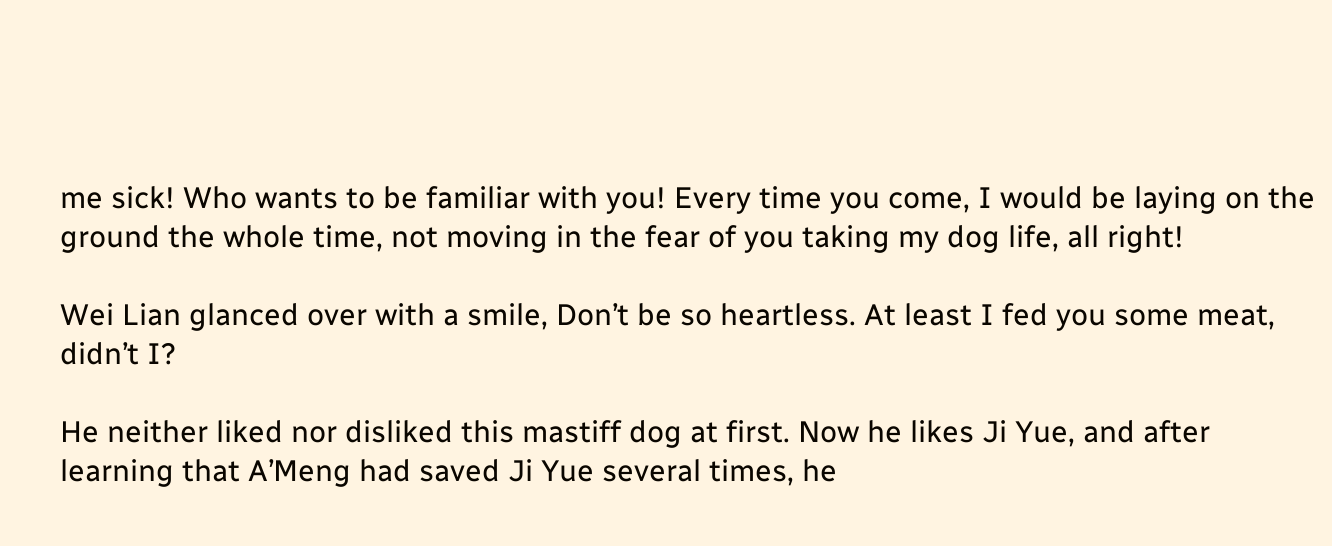me sick! Who wants to be familiar with you! Every time you come, I would be laying on the ground the whole time, not moving in the fear of you taking my dog life, all right!

Wei Lian glanced over with a smile, Don’t be so heartless. At least I fed you some meat, didn’t I?

He neither liked nor disliked this mastiff dog at first. Now he likes Ji Yue, and after learning that A’Meng had saved Ji Yue several times, he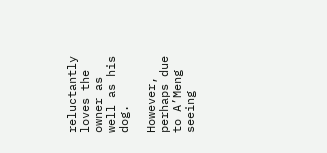reluctantly loves the owner as well as his dog.

However, perhaps due to A’Meng seeing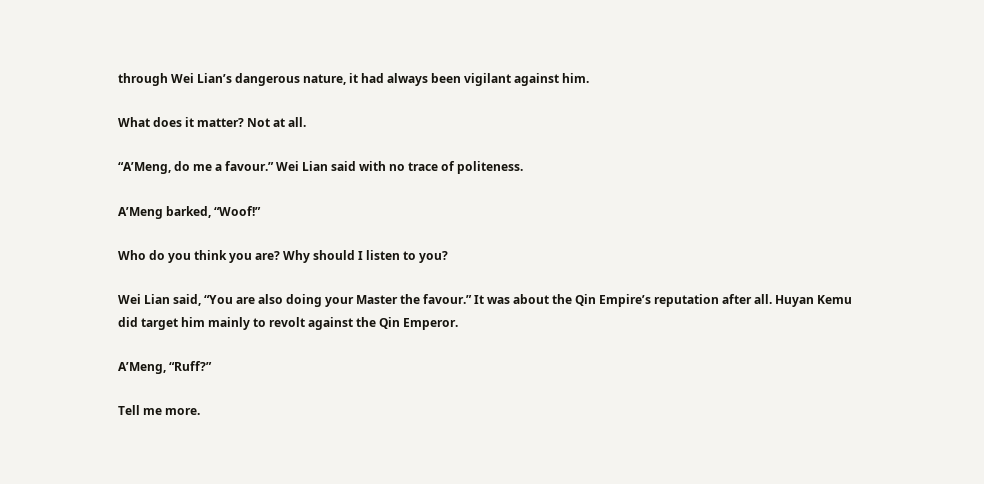through Wei Lian’s dangerous nature, it had always been vigilant against him.

What does it matter? Not at all.

“A’Meng, do me a favour.” Wei Lian said with no trace of politeness.

A’Meng barked, “Woof!”

Who do you think you are? Why should I listen to you?

Wei Lian said, “You are also doing your Master the favour.” It was about the Qin Empire’s reputation after all. Huyan Kemu did target him mainly to revolt against the Qin Emperor.

A’Meng, “Ruff?”

Tell me more.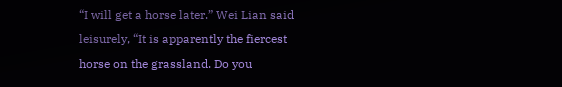“I will get a horse later.” Wei Lian said leisurely, “It is apparently the fiercest horse on the grassland. Do you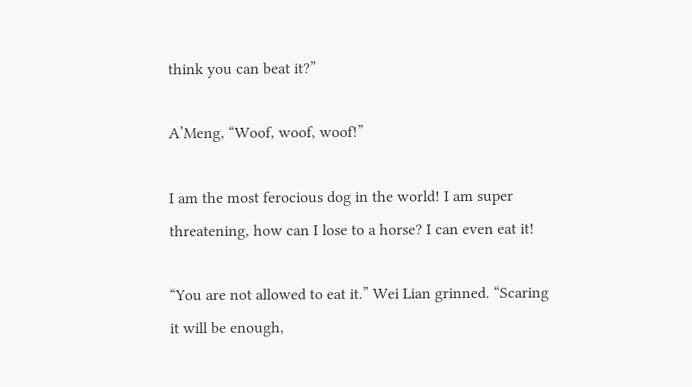think you can beat it?”

A’Meng, “Woof, woof, woof!”

I am the most ferocious dog in the world! I am super threatening, how can I lose to a horse? I can even eat it!

“You are not allowed to eat it.” Wei Lian grinned. “Scaring it will be enough,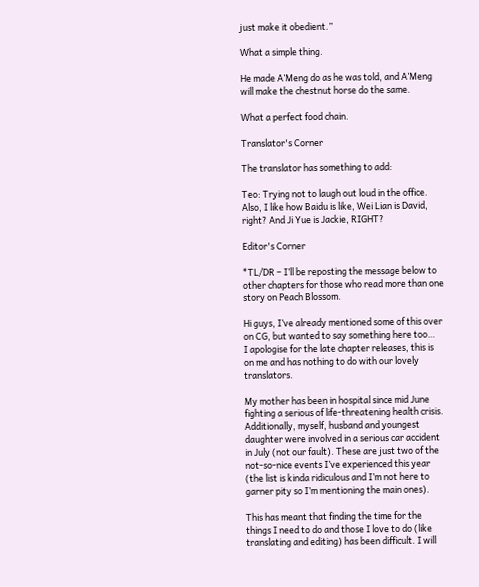just make it obedient.”

What a simple thing.

He made A’Meng do as he was told, and A’Meng will make the chestnut horse do the same.

What a perfect food chain.

Translator's Corner

The translator has something to add:

Teo: Trying not to laugh out loud in the office. Also, I like how Baidu is like, Wei Lian is David, right? And Ji Yue is Jackie, RIGHT?

Editor's Corner

*TL/DR – I’ll be reposting the message below to other chapters for those who read more than one story on Peach Blossom.

Hi guys, I’ve already mentioned some of this over on CG, but wanted to say something here too…
I apologise for the late chapter releases, this is on me and has nothing to do with our lovely translators.

My mother has been in hospital since mid June fighting a serious of life-threatening health crisis. Additionally, myself, husband and youngest daughter were involved in a serious car accident in July (not our fault). These are just two of the not-so-nice events I’ve experienced this year (the list is kinda ridiculous and I’m not here to garner pity so I’m mentioning the main ones).

This has meant that finding the time for the things I need to do and those I love to do (like translating and editing) has been difficult. I will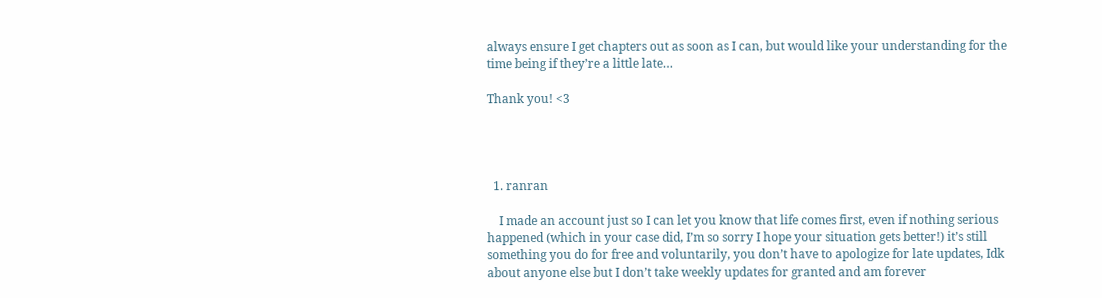always ensure I get chapters out as soon as I can, but would like your understanding for the time being if they’re a little late…

Thank you! <3




  1. ranran

    I made an account just so I can let you know that life comes first, even if nothing serious happened (which in your case did, I’m so sorry I hope your situation gets better!) it’s still something you do for free and voluntarily, you don’t have to apologize for late updates, Idk about anyone else but I don’t take weekly updates for granted and am forever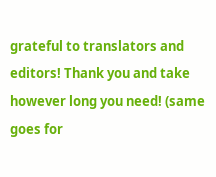grateful to translators and editors! Thank you and take however long you need! (same goes for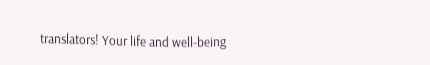translators! Your life and well-being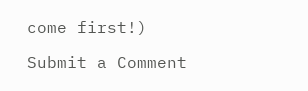come first!)

Submit a Comment